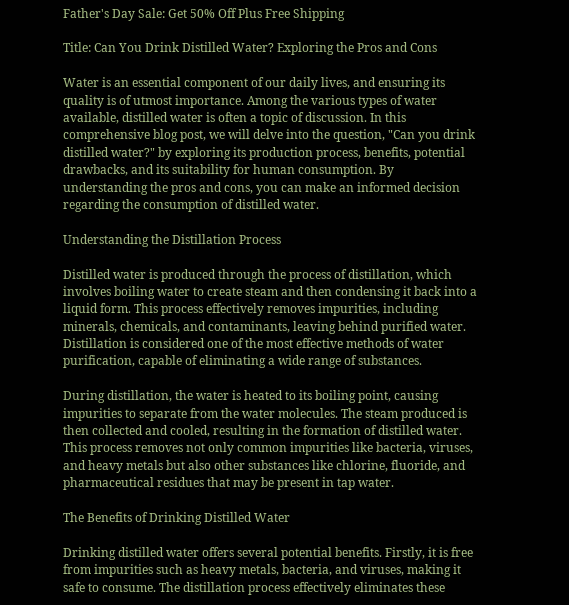Father's Day Sale: Get 50% Off Plus Free Shipping

Title: Can You Drink Distilled Water? Exploring the Pros and Cons

Water is an essential component of our daily lives, and ensuring its quality is of utmost importance. Among the various types of water available, distilled water is often a topic of discussion. In this comprehensive blog post, we will delve into the question, "Can you drink distilled water?" by exploring its production process, benefits, potential drawbacks, and its suitability for human consumption. By understanding the pros and cons, you can make an informed decision regarding the consumption of distilled water.

Understanding the Distillation Process

Distilled water is produced through the process of distillation, which involves boiling water to create steam and then condensing it back into a liquid form. This process effectively removes impurities, including minerals, chemicals, and contaminants, leaving behind purified water. Distillation is considered one of the most effective methods of water purification, capable of eliminating a wide range of substances.

During distillation, the water is heated to its boiling point, causing impurities to separate from the water molecules. The steam produced is then collected and cooled, resulting in the formation of distilled water. This process removes not only common impurities like bacteria, viruses, and heavy metals but also other substances like chlorine, fluoride, and pharmaceutical residues that may be present in tap water.

The Benefits of Drinking Distilled Water

Drinking distilled water offers several potential benefits. Firstly, it is free from impurities such as heavy metals, bacteria, and viruses, making it safe to consume. The distillation process effectively eliminates these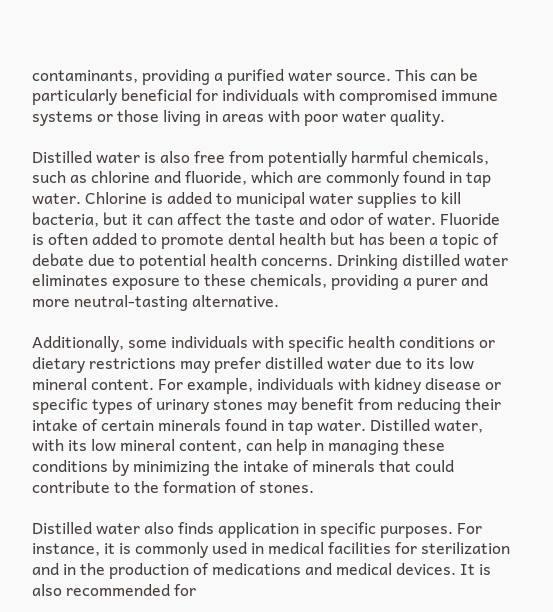contaminants, providing a purified water source. This can be particularly beneficial for individuals with compromised immune systems or those living in areas with poor water quality.

Distilled water is also free from potentially harmful chemicals, such as chlorine and fluoride, which are commonly found in tap water. Chlorine is added to municipal water supplies to kill bacteria, but it can affect the taste and odor of water. Fluoride is often added to promote dental health but has been a topic of debate due to potential health concerns. Drinking distilled water eliminates exposure to these chemicals, providing a purer and more neutral-tasting alternative.

Additionally, some individuals with specific health conditions or dietary restrictions may prefer distilled water due to its low mineral content. For example, individuals with kidney disease or specific types of urinary stones may benefit from reducing their intake of certain minerals found in tap water. Distilled water, with its low mineral content, can help in managing these conditions by minimizing the intake of minerals that could contribute to the formation of stones.

Distilled water also finds application in specific purposes. For instance, it is commonly used in medical facilities for sterilization and in the production of medications and medical devices. It is also recommended for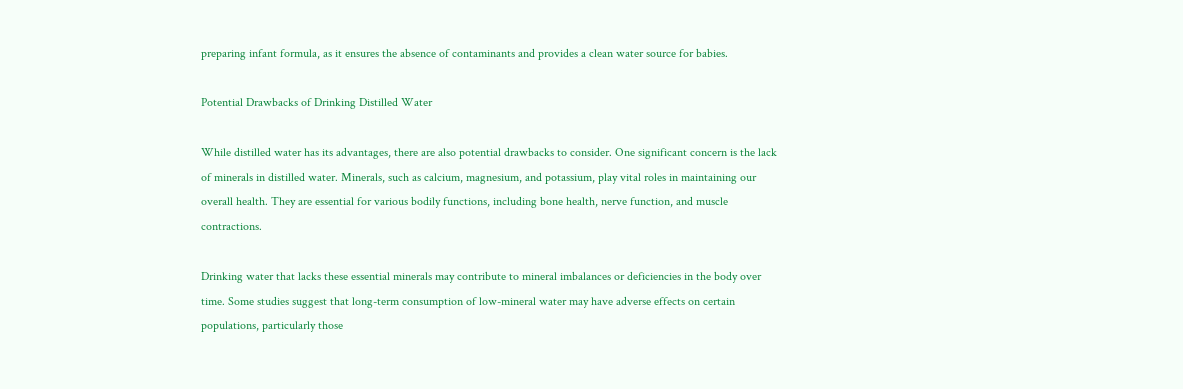preparing infant formula, as it ensures the absence of contaminants and provides a clean water source for babies.

Potential Drawbacks of Drinking Distilled Water

While distilled water has its advantages, there are also potential drawbacks to consider. One significant concern is the lack of minerals in distilled water. Minerals, such as calcium, magnesium, and potassium, play vital roles in maintaining our overall health. They are essential for various bodily functions, including bone health, nerve function, and muscle contractions.

Drinking water that lacks these essential minerals may contribute to mineral imbalances or deficiencies in the body over time. Some studies suggest that long-term consumption of low-mineral water may have adverse effects on certain populations, particularly those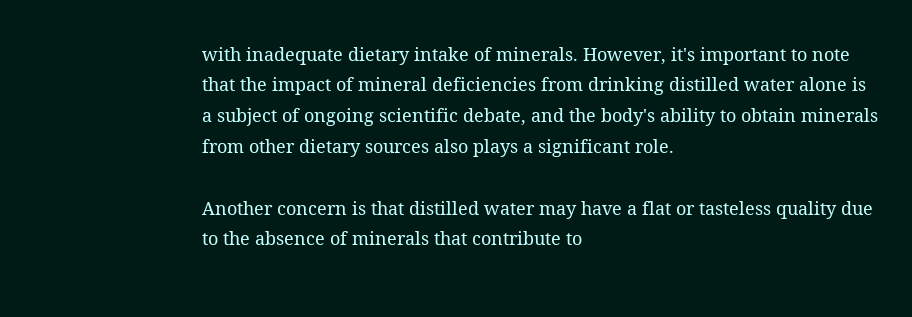with inadequate dietary intake of minerals. However, it's important to note that the impact of mineral deficiencies from drinking distilled water alone is a subject of ongoing scientific debate, and the body's ability to obtain minerals from other dietary sources also plays a significant role.

Another concern is that distilled water may have a flat or tasteless quality due to the absence of minerals that contribute to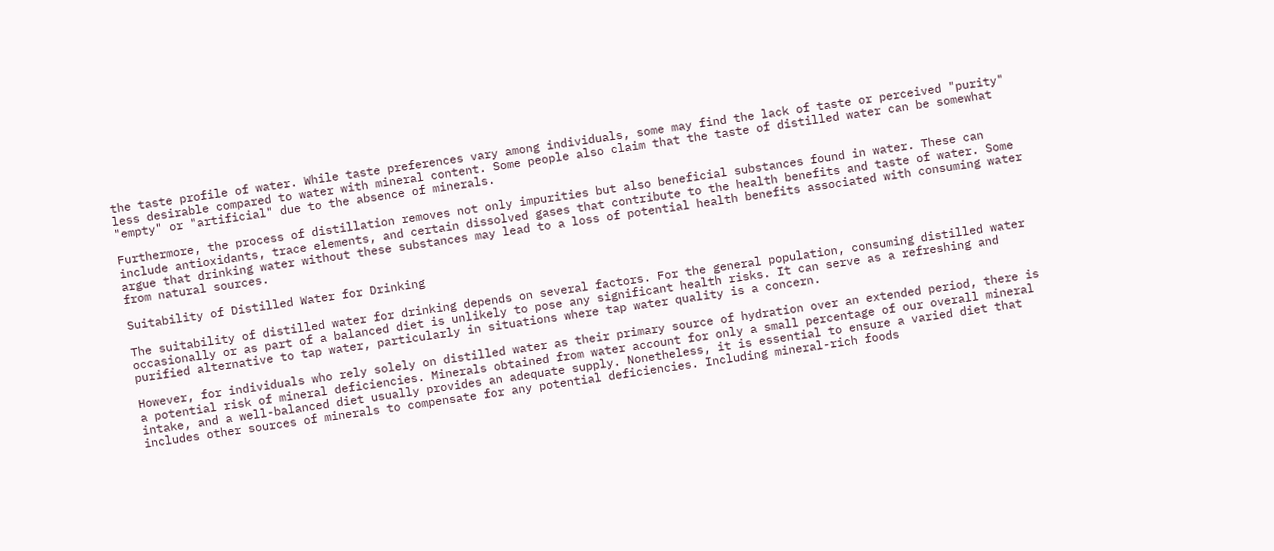the taste profile of water. While taste preferences vary among individuals, some may find the lack of taste or perceived "purity" less desirable compared to water with mineral content. Some people also claim that the taste of distilled water can be somewhat "empty" or "artificial" due to the absence of minerals.

Furthermore, the process of distillation removes not only impurities but also beneficial substances found in water. These can include antioxidants, trace elements, and certain dissolved gases that contribute to the health benefits and taste of water. Some argue that drinking water without these substances may lead to a loss of potential health benefits associated with consuming water from natural sources.

Suitability of Distilled Water for Drinking

The suitability of distilled water for drinking depends on several factors. For the general population, consuming distilled water occasionally or as part of a balanced diet is unlikely to pose any significant health risks. It can serve as a refreshing and purified alternative to tap water, particularly in situations where tap water quality is a concern.

However, for individuals who rely solely on distilled water as their primary source of hydration over an extended period, there is a potential risk of mineral deficiencies. Minerals obtained from water account for only a small percentage of our overall mineral intake, and a well-balanced diet usually provides an adequate supply. Nonetheless, it is essential to ensure a varied diet that includes other sources of minerals to compensate for any potential deficiencies. Including mineral-rich foods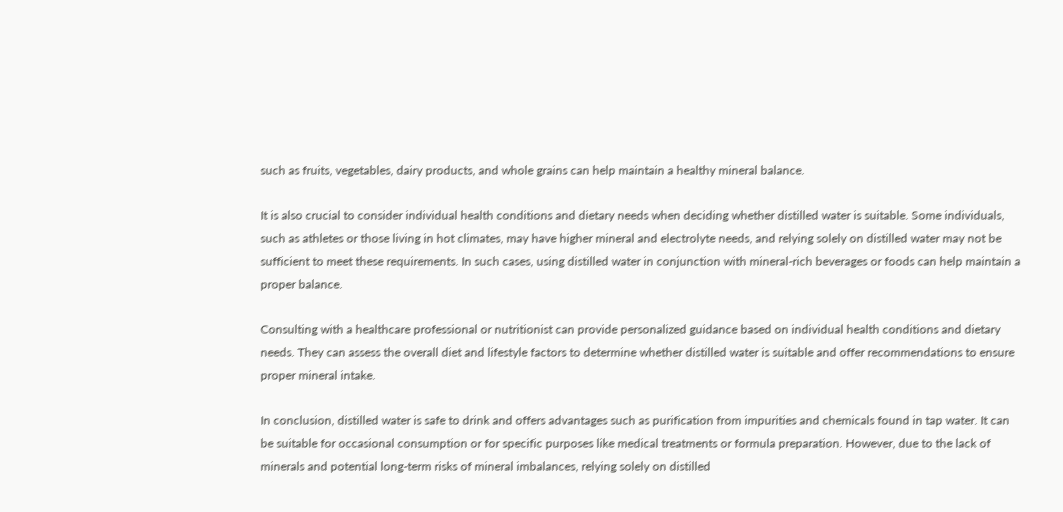such as fruits, vegetables, dairy products, and whole grains can help maintain a healthy mineral balance.

It is also crucial to consider individual health conditions and dietary needs when deciding whether distilled water is suitable. Some individuals, such as athletes or those living in hot climates, may have higher mineral and electrolyte needs, and relying solely on distilled water may not be sufficient to meet these requirements. In such cases, using distilled water in conjunction with mineral-rich beverages or foods can help maintain a proper balance.

Consulting with a healthcare professional or nutritionist can provide personalized guidance based on individual health conditions and dietary needs. They can assess the overall diet and lifestyle factors to determine whether distilled water is suitable and offer recommendations to ensure proper mineral intake.

In conclusion, distilled water is safe to drink and offers advantages such as purification from impurities and chemicals found in tap water. It can be suitable for occasional consumption or for specific purposes like medical treatments or formula preparation. However, due to the lack of minerals and potential long-term risks of mineral imbalances, relying solely on distilled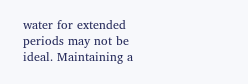water for extended periods may not be ideal. Maintaining a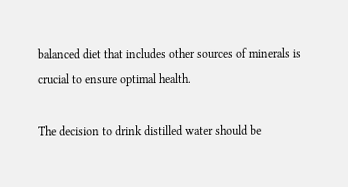balanced diet that includes other sources of minerals is crucial to ensure optimal health.

The decision to drink distilled water should be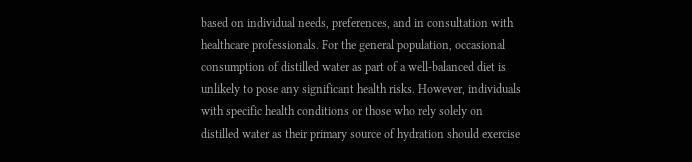based on individual needs, preferences, and in consultation with healthcare professionals. For the general population, occasional consumption of distilled water as part of a well-balanced diet is unlikely to pose any significant health risks. However, individuals with specific health conditions or those who rely solely on distilled water as their primary source of hydration should exercise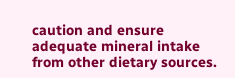caution and ensure adequate mineral intake from other dietary sources.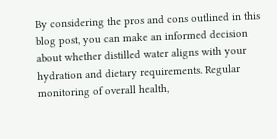By considering the pros and cons outlined in this blog post, you can make an informed decision about whether distilled water aligns with your hydration and dietary requirements. Regular monitoring of overall health,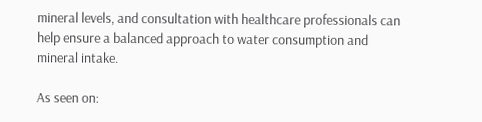mineral levels, and consultation with healthcare professionals can help ensure a balanced approach to water consumption and mineral intake.

As seen on: